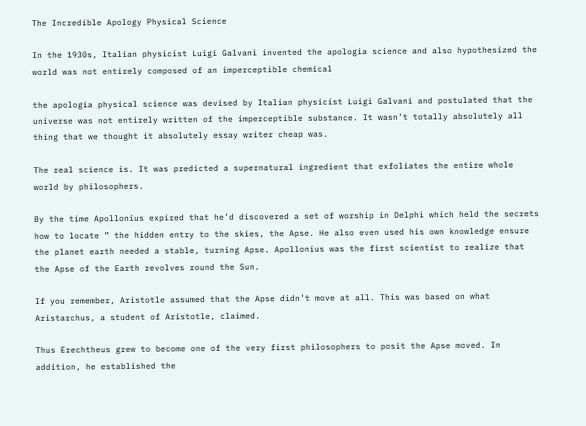The Incredible Apology Physical Science

In the 1930s, Italian physicist Luigi Galvani invented the apologia science and also hypothesized the world was not entirely composed of an imperceptible chemical

the apologia physical science was devised by Italian physicist Luigi Galvani and postulated that the universe was not entirely written of the imperceptible substance. It wasn’t totally absolutely all thing that we thought it absolutely essay writer cheap was.

The real science is. It was predicted a supernatural ingredient that exfoliates the entire whole world by philosophers.

By the time Apollonius expired that he’d discovered a set of worship in Delphi which held the secrets how to locate ” the hidden entry to the skies, the Apse. He also even used his own knowledge ensure the planet earth needed a stable, turning Apse. Apollonius was the first scientist to realize that the Apse of the Earth revolves round the Sun.

If you remember, Aristotle assumed that the Apse didn’t move at all. This was based on what Aristarchus, a student of Aristotle, claimed.

Thus Erechtheus grew to become one of the very first philosophers to posit the Apse moved. In addition, he established the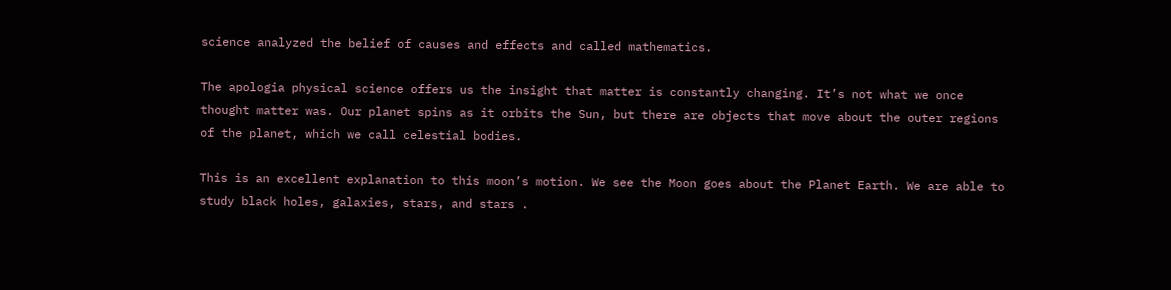science analyzed the belief of causes and effects and called mathematics.

The apologia physical science offers us the insight that matter is constantly changing. It’s not what we once thought matter was. Our planet spins as it orbits the Sun, but there are objects that move about the outer regions of the planet, which we call celestial bodies.

This is an excellent explanation to this moon’s motion. We see the Moon goes about the Planet Earth. We are able to study black holes, galaxies, stars, and stars .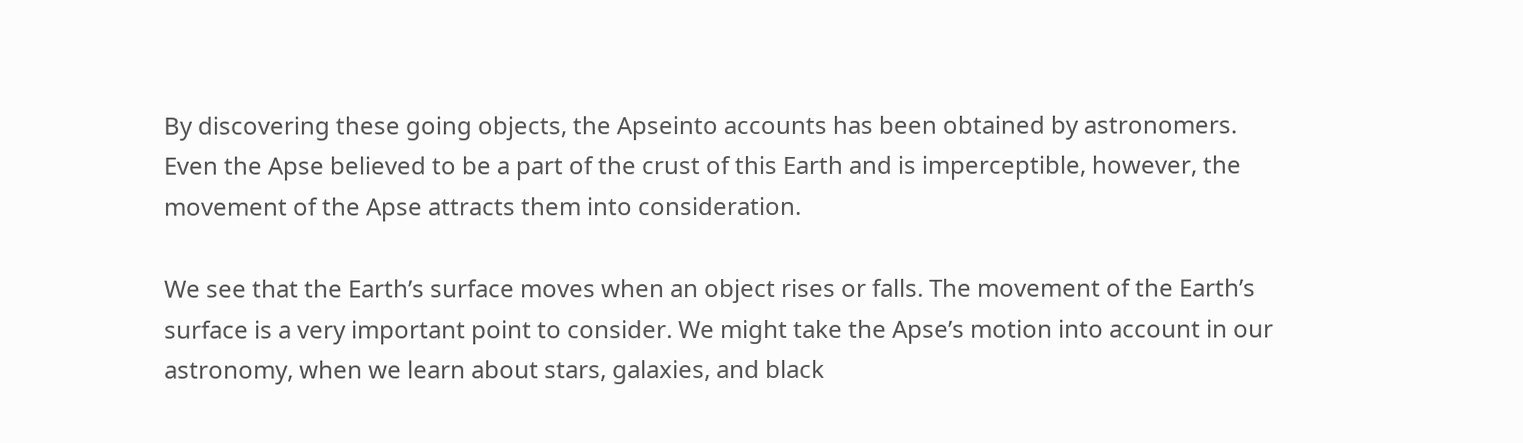By discovering these going objects, the Apseinto accounts has been obtained by astronomers. Even the Apse believed to be a part of the crust of this Earth and is imperceptible, however, the movement of the Apse attracts them into consideration.

We see that the Earth’s surface moves when an object rises or falls. The movement of the Earth’s surface is a very important point to consider. We might take the Apse’s motion into account in our astronomy, when we learn about stars, galaxies, and black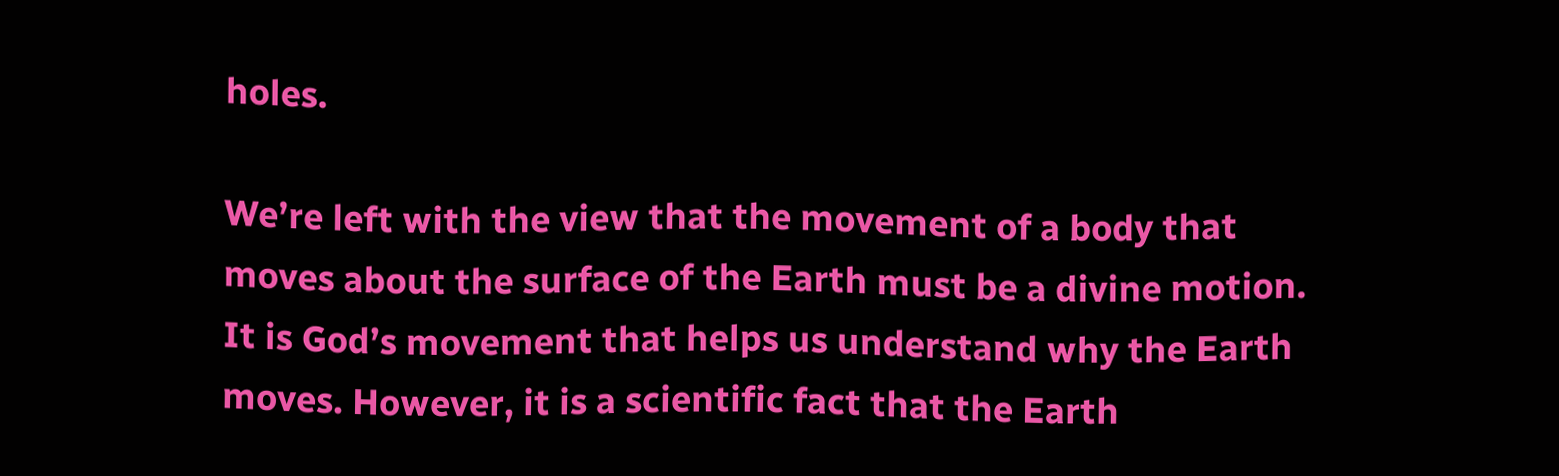holes.

We’re left with the view that the movement of a body that moves about the surface of the Earth must be a divine motion. It is God’s movement that helps us understand why the Earth moves. However, it is a scientific fact that the Earth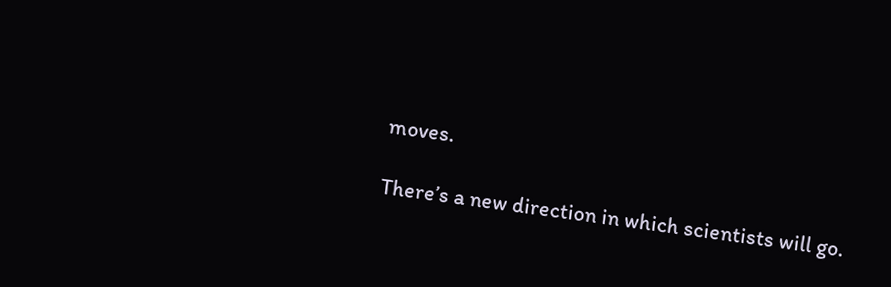moves.

There’s a new direction in which scientists will go.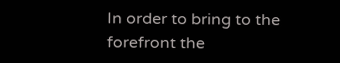In order to bring to the forefront the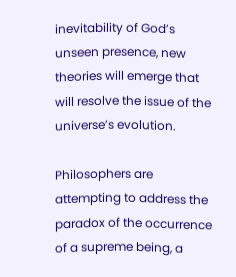inevitability of God’s unseen presence, new theories will emerge that will resolve the issue of the universe’s evolution.

Philosophers are attempting to address the paradox of the occurrence of a supreme being, a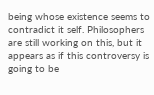being whose existence seems to contradict it self. Philosophers are still working on this, but it appears as if this controversy is going to be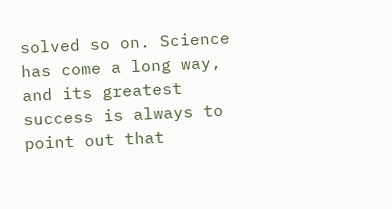solved so on. Science has come a long way, and its greatest success is always to point out that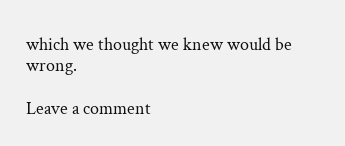which we thought we knew would be wrong.

Leave a comment